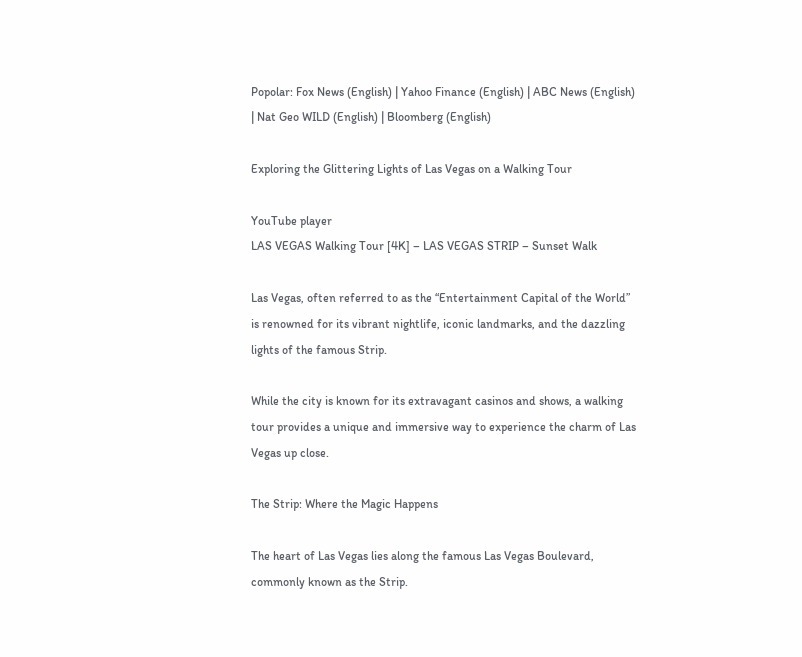Popolar: Fox News (English) | Yahoo Finance (English) | ABC News (English)  | Nat Geo WILD (English) | Bloomberg (English)

Exploring the Glittering Lights of Las Vegas on a Walking Tour

YouTube player
LAS VEGAS Walking Tour [4K] – LAS VEGAS STRIP – Sunset Walk

Las Vegas, often referred to as the “Entertainment Capital of the World” is renowned for its vibrant nightlife, iconic landmarks, and the dazzling lights of the famous Strip.

While the city is known for its extravagant casinos and shows, a walking tour provides a unique and immersive way to experience the charm of Las Vegas up close.

The Strip: Where the Magic Happens

The heart of Las Vegas lies along the famous Las Vegas Boulevard, commonly known as the Strip.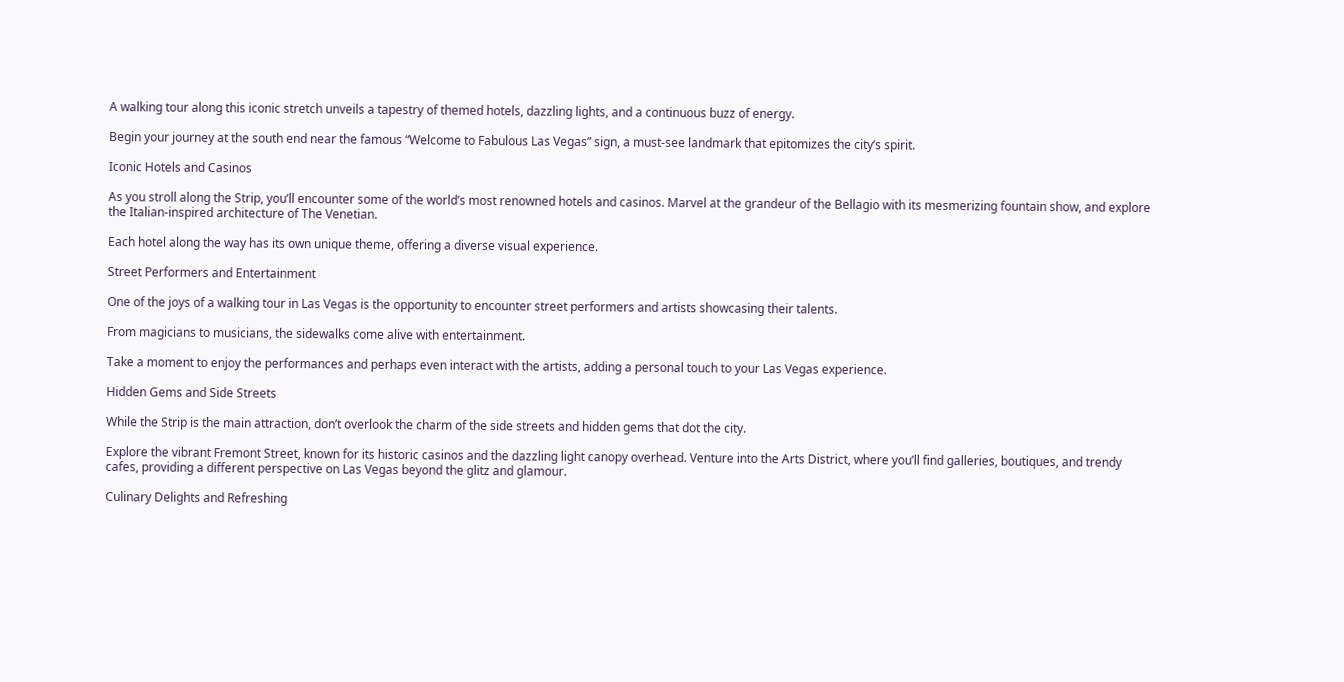A walking tour along this iconic stretch unveils a tapestry of themed hotels, dazzling lights, and a continuous buzz of energy.

Begin your journey at the south end near the famous “Welcome to Fabulous Las Vegas” sign, a must-see landmark that epitomizes the city’s spirit.

Iconic Hotels and Casinos

As you stroll along the Strip, you’ll encounter some of the world’s most renowned hotels and casinos. Marvel at the grandeur of the Bellagio with its mesmerizing fountain show, and explore the Italian-inspired architecture of The Venetian.

Each hotel along the way has its own unique theme, offering a diverse visual experience.

Street Performers and Entertainment

One of the joys of a walking tour in Las Vegas is the opportunity to encounter street performers and artists showcasing their talents.

From magicians to musicians, the sidewalks come alive with entertainment.

Take a moment to enjoy the performances and perhaps even interact with the artists, adding a personal touch to your Las Vegas experience.

Hidden Gems and Side Streets

While the Strip is the main attraction, don’t overlook the charm of the side streets and hidden gems that dot the city.

Explore the vibrant Fremont Street, known for its historic casinos and the dazzling light canopy overhead. Venture into the Arts District, where you’ll find galleries, boutiques, and trendy cafes, providing a different perspective on Las Vegas beyond the glitz and glamour.

Culinary Delights and Refreshing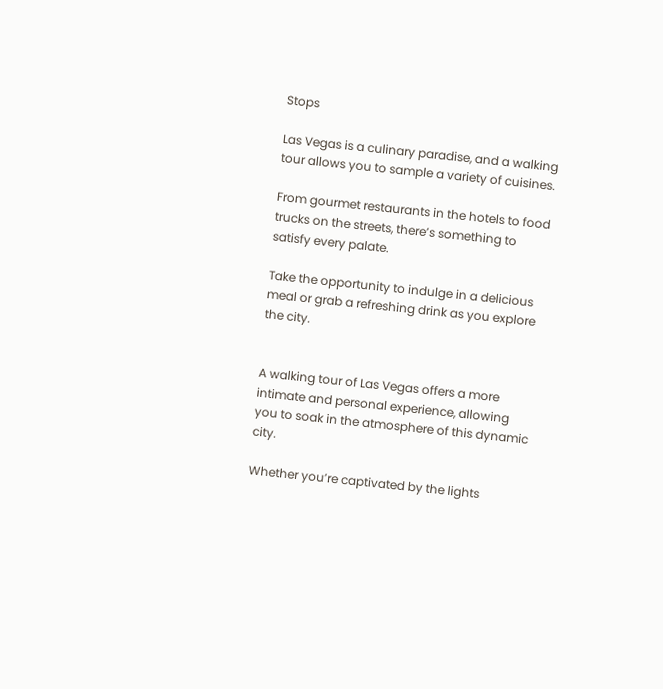Stops

Las Vegas is a culinary paradise, and a walking tour allows you to sample a variety of cuisines.

From gourmet restaurants in the hotels to food trucks on the streets, there’s something to satisfy every palate.

Take the opportunity to indulge in a delicious meal or grab a refreshing drink as you explore the city.


A walking tour of Las Vegas offers a more intimate and personal experience, allowing you to soak in the atmosphere of this dynamic city.

Whether you’re captivated by the lights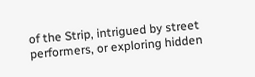of the Strip, intrigued by street performers, or exploring hidden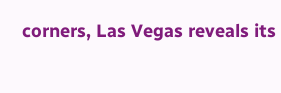corners, Las Vegas reveals its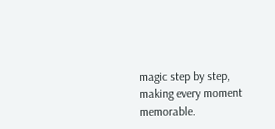magic step by step, making every moment memorable.